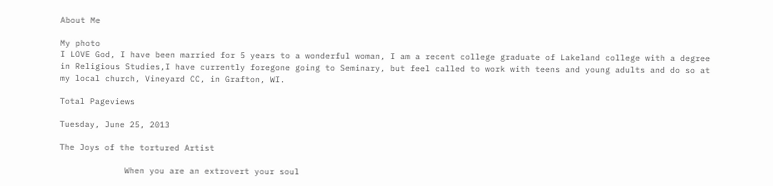About Me

My photo
I LOVE God, I have been married for 5 years to a wonderful woman, I am a recent college graduate of Lakeland college with a degree in Religious Studies,I have currently foregone going to Seminary, but feel called to work with teens and young adults and do so at my local church, Vineyard CC, in Grafton, WI.

Total Pageviews

Tuesday, June 25, 2013

The Joys of the tortured Artist

             When you are an extrovert your soul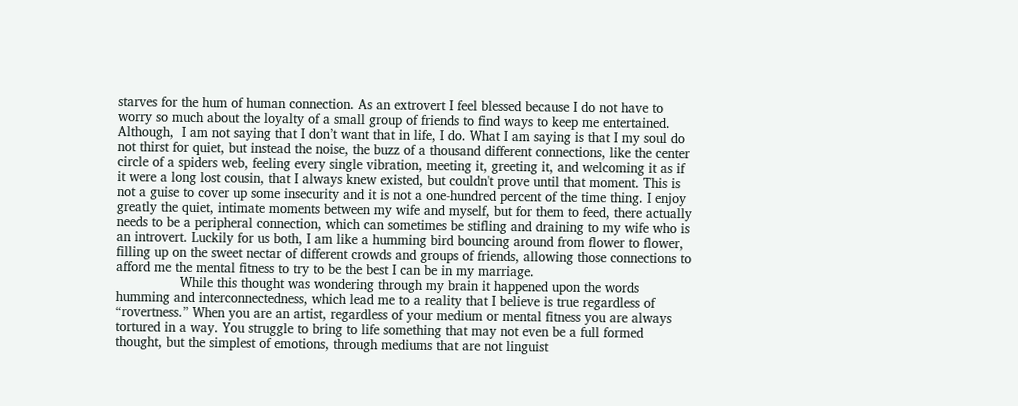starves for the hum of human connection. As an extrovert I feel blessed because I do not have to worry so much about the loyalty of a small group of friends to find ways to keep me entertained. Although,  I am not saying that I don’t want that in life, I do. What I am saying is that I my soul do not thirst for quiet, but instead the noise, the buzz of a thousand different connections, like the center circle of a spiders web, feeling every single vibration, meeting it, greeting it, and welcoming it as if it were a long lost cousin, that I always knew existed, but couldn't prove until that moment. This is not a guise to cover up some insecurity and it is not a one-hundred percent of the time thing. I enjoy greatly the quiet, intimate moments between my wife and myself, but for them to feed, there actually needs to be a peripheral connection, which can sometimes be stifling and draining to my wife who is an introvert. Luckily for us both, I am like a humming bird bouncing around from flower to flower, filling up on the sweet nectar of different crowds and groups of friends, allowing those connections to afford me the mental fitness to try to be the best I can be in my marriage.
                While this thought was wondering through my brain it happened upon the words humming and interconnectedness, which lead me to a reality that I believe is true regardless of “rovertness.” When you are an artist, regardless of your medium or mental fitness you are always tortured in a way. You struggle to bring to life something that may not even be a full formed thought, but the simplest of emotions, through mediums that are not linguist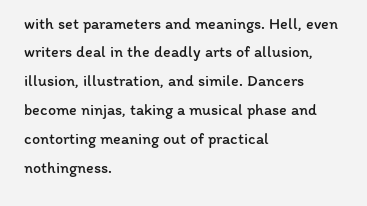with set parameters and meanings. Hell, even writers deal in the deadly arts of allusion, illusion, illustration, and simile. Dancers become ninjas, taking a musical phase and contorting meaning out of practical nothingness.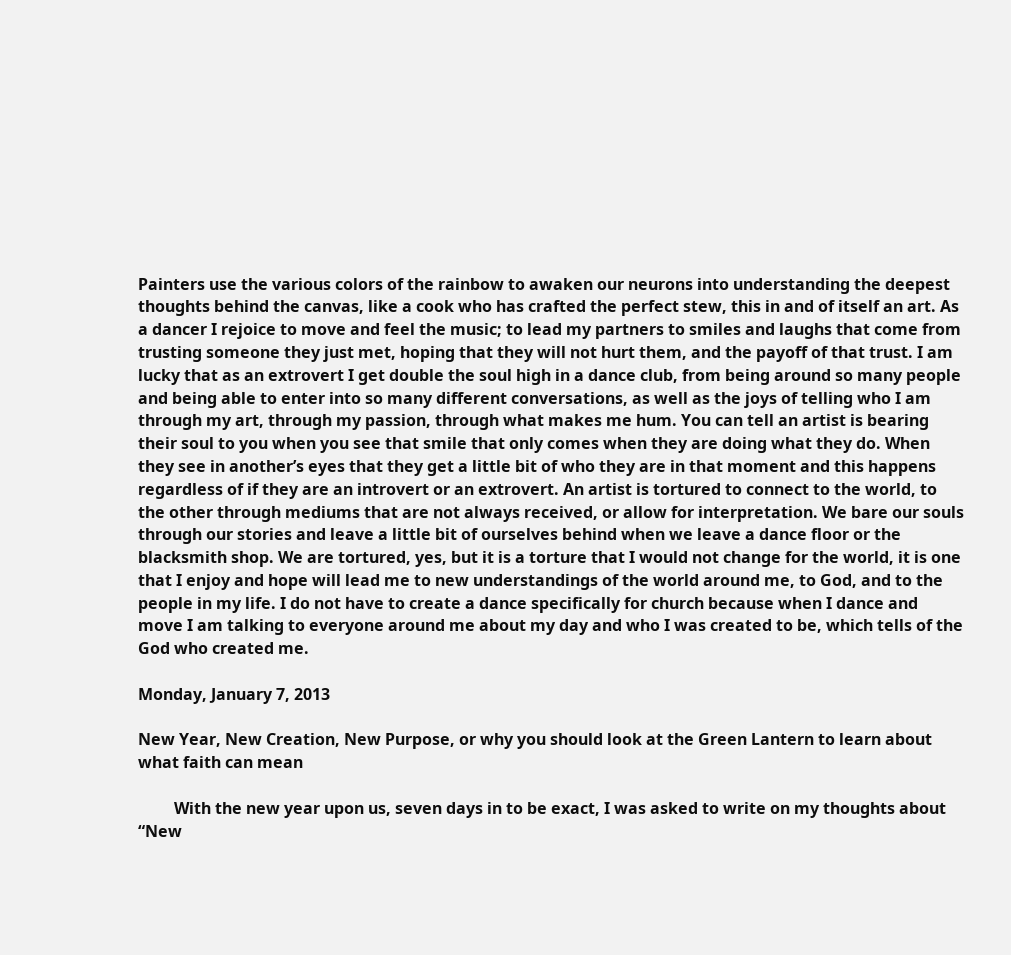Painters use the various colors of the rainbow to awaken our neurons into understanding the deepest thoughts behind the canvas, like a cook who has crafted the perfect stew, this in and of itself an art. As a dancer I rejoice to move and feel the music; to lead my partners to smiles and laughs that come from trusting someone they just met, hoping that they will not hurt them, and the payoff of that trust. I am lucky that as an extrovert I get double the soul high in a dance club, from being around so many people and being able to enter into so many different conversations, as well as the joys of telling who I am through my art, through my passion, through what makes me hum. You can tell an artist is bearing their soul to you when you see that smile that only comes when they are doing what they do. When they see in another’s eyes that they get a little bit of who they are in that moment and this happens regardless of if they are an introvert or an extrovert. An artist is tortured to connect to the world, to the other through mediums that are not always received, or allow for interpretation. We bare our souls through our stories and leave a little bit of ourselves behind when we leave a dance floor or the blacksmith shop. We are tortured, yes, but it is a torture that I would not change for the world, it is one that I enjoy and hope will lead me to new understandings of the world around me, to God, and to the people in my life. I do not have to create a dance specifically for church because when I dance and move I am talking to everyone around me about my day and who I was created to be, which tells of the God who created me.

Monday, January 7, 2013

New Year, New Creation, New Purpose, or why you should look at the Green Lantern to learn about what faith can mean

         With the new year upon us, seven days in to be exact, I was asked to write on my thoughts about “New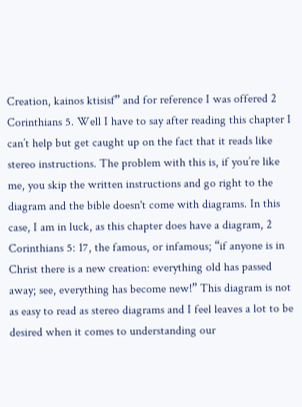Creation, kainos ktisisf” and for reference I was offered 2 Corinthians 5. Well I have to say after reading this chapter I can’t help but get caught up on the fact that it reads like stereo instructions. The problem with this is, if you’re like me, you skip the written instructions and go right to the diagram and the bible doesn't come with diagrams. In this case, I am in luck, as this chapter does have a diagram, 2 Corinthians 5: 17, the famous, or infamous; “if anyone is in Christ there is a new creation: everything old has passed away; see, everything has become new!” This diagram is not as easy to read as stereo diagrams and I feel leaves a lot to be desired when it comes to understanding our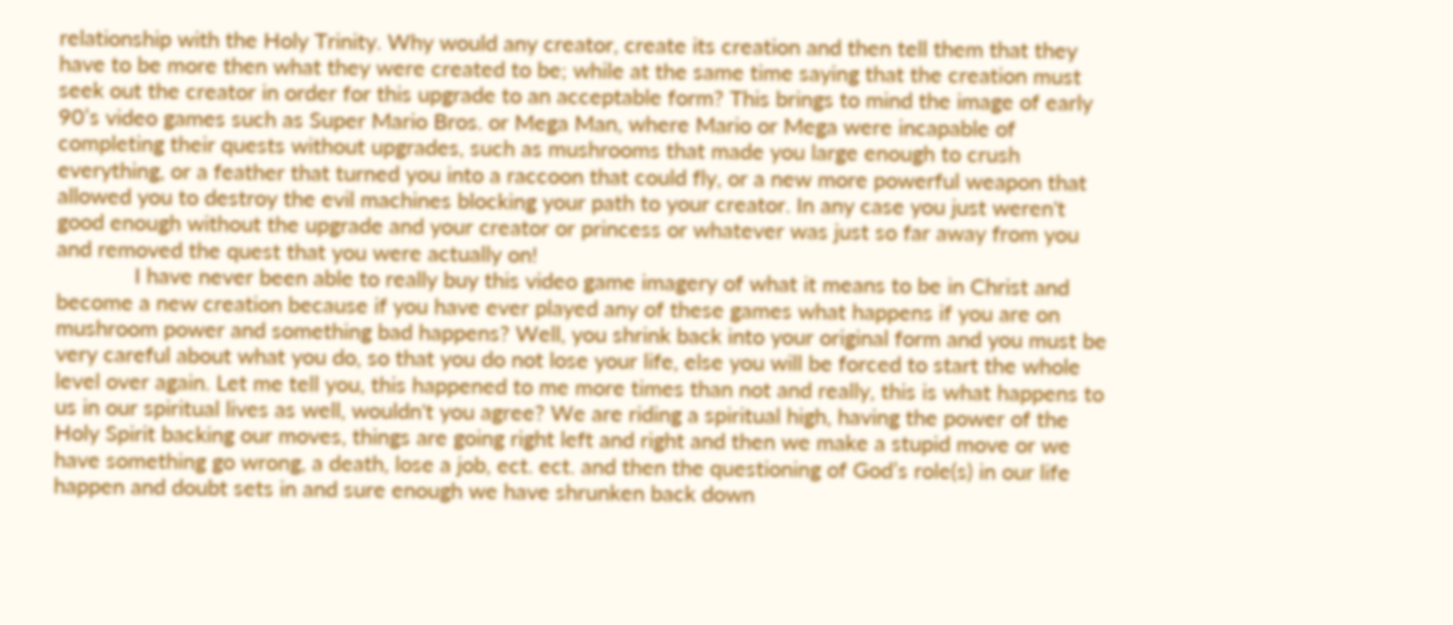relationship with the Holy Trinity. Why would any creator, create its creation and then tell them that they have to be more then what they were created to be; while at the same time saying that the creation must seek out the creator in order for this upgrade to an acceptable form? This brings to mind the image of early 90’s video games such as Super Mario Bros. or Mega Man, where Mario or Mega were incapable of completing their quests without upgrades, such as mushrooms that made you large enough to crush everything, or a feather that turned you into a raccoon that could fly, or a new more powerful weapon that allowed you to destroy the evil machines blocking your path to your creator. In any case you just weren't good enough without the upgrade and your creator or princess or whatever was just so far away from you and removed the quest that you were actually on!
             I have never been able to really buy this video game imagery of what it means to be in Christ and become a new creation because if you have ever played any of these games what happens if you are on mushroom power and something bad happens? Well, you shrink back into your original form and you must be very careful about what you do, so that you do not lose your life, else you will be forced to start the whole level over again. Let me tell you, this happened to me more times than not and really, this is what happens to us in our spiritual lives as well, wouldn't you agree? We are riding a spiritual high, having the power of the Holy Spirit backing our moves, things are going right left and right and then we make a stupid move or we have something go wrong, a death, lose a job, ect. ect. and then the questioning of God’s role(s) in our life happen and doubt sets in and sure enough we have shrunken back down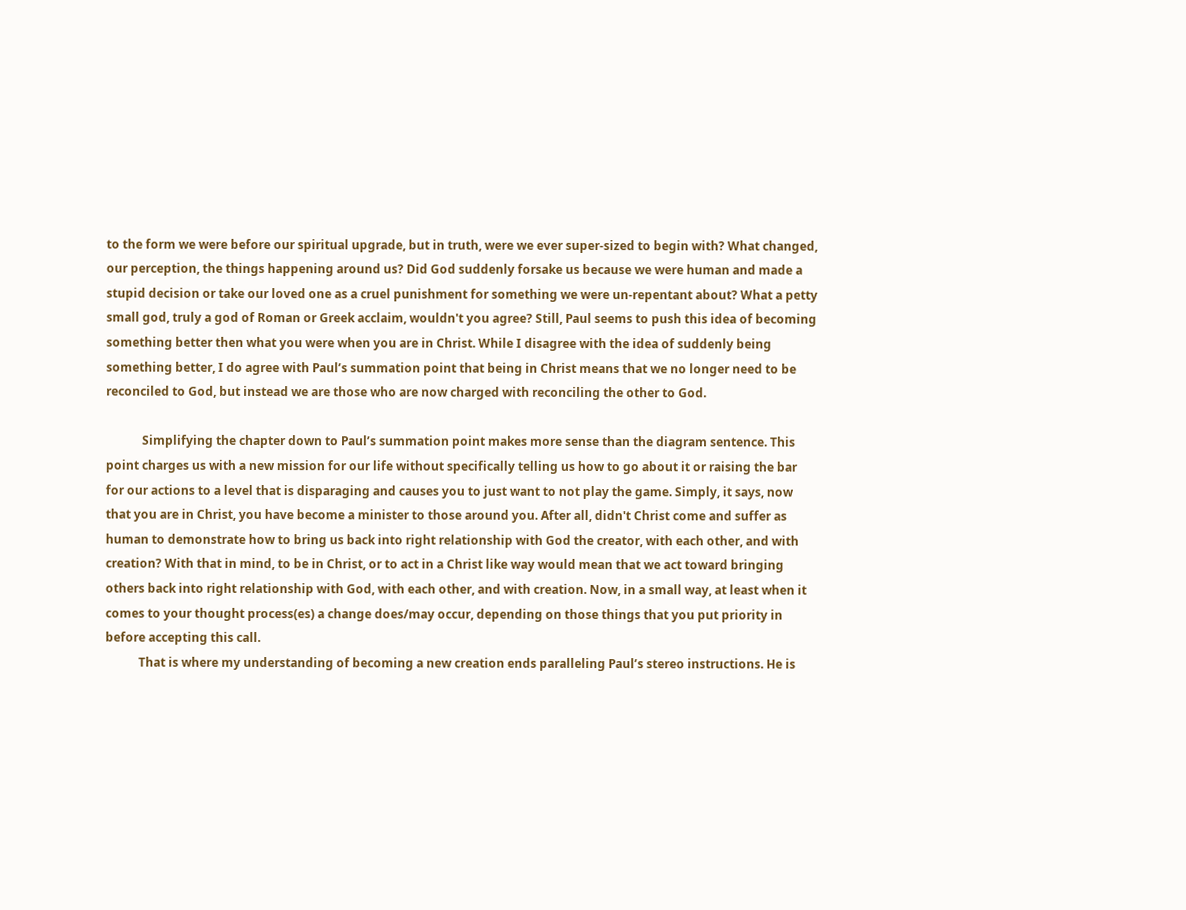to the form we were before our spiritual upgrade, but in truth, were we ever super-sized to begin with? What changed, our perception, the things happening around us? Did God suddenly forsake us because we were human and made a stupid decision or take our loved one as a cruel punishment for something we were un-repentant about? What a petty small god, truly a god of Roman or Greek acclaim, wouldn't you agree? Still, Paul seems to push this idea of becoming something better then what you were when you are in Christ. While I disagree with the idea of suddenly being something better, I do agree with Paul’s summation point that being in Christ means that we no longer need to be reconciled to God, but instead we are those who are now charged with reconciling the other to God.

            Simplifying the chapter down to Paul’s summation point makes more sense than the diagram sentence. This point charges us with a new mission for our life without specifically telling us how to go about it or raising the bar for our actions to a level that is disparaging and causes you to just want to not play the game. Simply, it says, now that you are in Christ, you have become a minister to those around you. After all, didn't Christ come and suffer as human to demonstrate how to bring us back into right relationship with God the creator, with each other, and with creation? With that in mind, to be in Christ, or to act in a Christ like way would mean that we act toward bringing others back into right relationship with God, with each other, and with creation. Now, in a small way, at least when it comes to your thought process(es) a change does/may occur, depending on those things that you put priority in before accepting this call.
           That is where my understanding of becoming a new creation ends paralleling Paul’s stereo instructions. He is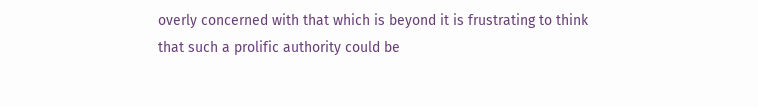overly concerned with that which is beyond it is frustrating to think that such a prolific authority could be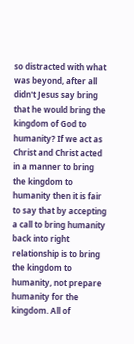so distracted with what was beyond, after all didn't Jesus say bring that he would bring the kingdom of God to humanity? If we act as Christ and Christ acted in a manner to bring the kingdom to humanity then it is fair to say that by accepting a call to bring humanity back into right relationship is to bring the kingdom to humanity, not prepare humanity for the kingdom. All of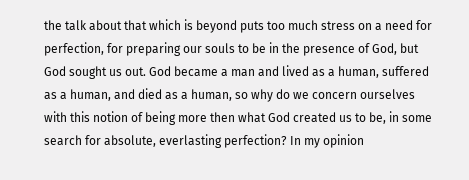the talk about that which is beyond puts too much stress on a need for perfection, for preparing our souls to be in the presence of God, but God sought us out. God became a man and lived as a human, suffered as a human, and died as a human, so why do we concern ourselves with this notion of being more then what God created us to be, in some search for absolute, everlasting perfection? In my opinion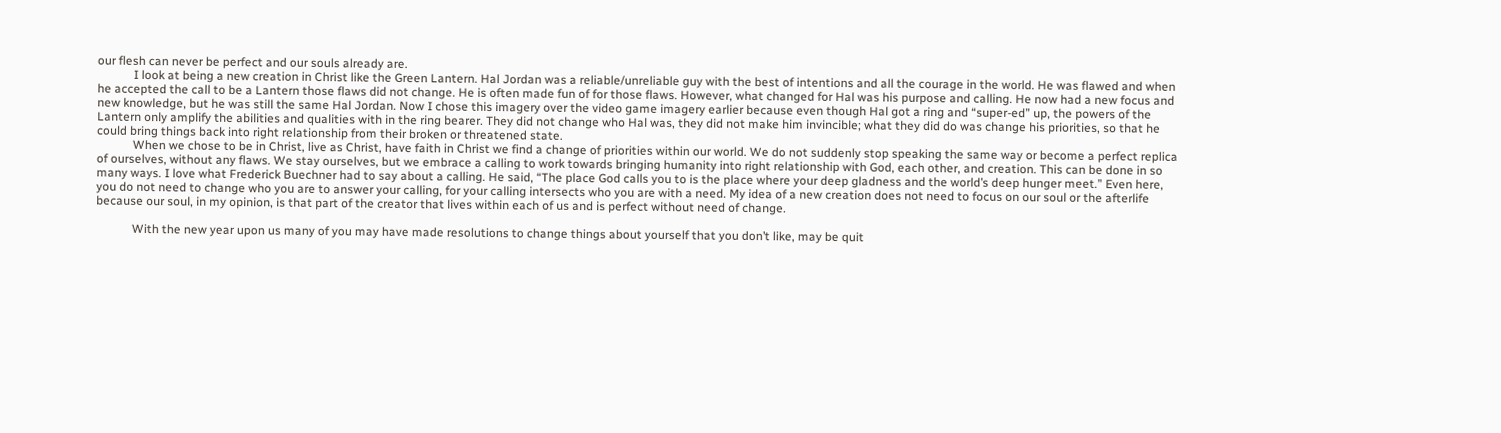our flesh can never be perfect and our souls already are.
            I look at being a new creation in Christ like the Green Lantern. Hal Jordan was a reliable/unreliable guy with the best of intentions and all the courage in the world. He was flawed and when he accepted the call to be a Lantern those flaws did not change. He is often made fun of for those flaws. However, what changed for Hal was his purpose and calling. He now had a new focus and new knowledge, but he was still the same Hal Jordan. Now I chose this imagery over the video game imagery earlier because even though Hal got a ring and “super-ed” up, the powers of the Lantern only amplify the abilities and qualities with in the ring bearer. They did not change who Hal was, they did not make him invincible; what they did do was change his priorities, so that he could bring things back into right relationship from their broken or threatened state.
            When we chose to be in Christ, live as Christ, have faith in Christ we find a change of priorities within our world. We do not suddenly stop speaking the same way or become a perfect replica of ourselves, without any flaws. We stay ourselves, but we embrace a calling to work towards bringing humanity into right relationship with God, each other, and creation. This can be done in so many ways. I love what Frederick Buechner had to say about a calling. He said, “The place God calls you to is the place where your deep gladness and the world’s deep hunger meet.” Even here, you do not need to change who you are to answer your calling, for your calling intersects who you are with a need. My idea of a new creation does not need to focus on our soul or the afterlife because our soul, in my opinion, is that part of the creator that lives within each of us and is perfect without need of change.

            With the new year upon us many of you may have made resolutions to change things about yourself that you don’t like, may be quit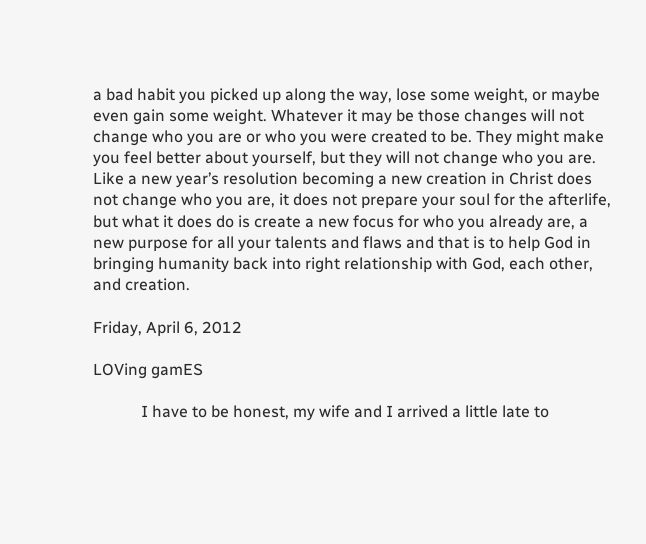a bad habit you picked up along the way, lose some weight, or maybe even gain some weight. Whatever it may be those changes will not change who you are or who you were created to be. They might make you feel better about yourself, but they will not change who you are. Like a new year’s resolution becoming a new creation in Christ does not change who you are, it does not prepare your soul for the afterlife, but what it does do is create a new focus for who you already are, a new purpose for all your talents and flaws and that is to help God in bringing humanity back into right relationship with God, each other, and creation.

Friday, April 6, 2012

LOVing gamES

            I have to be honest, my wife and I arrived a little late to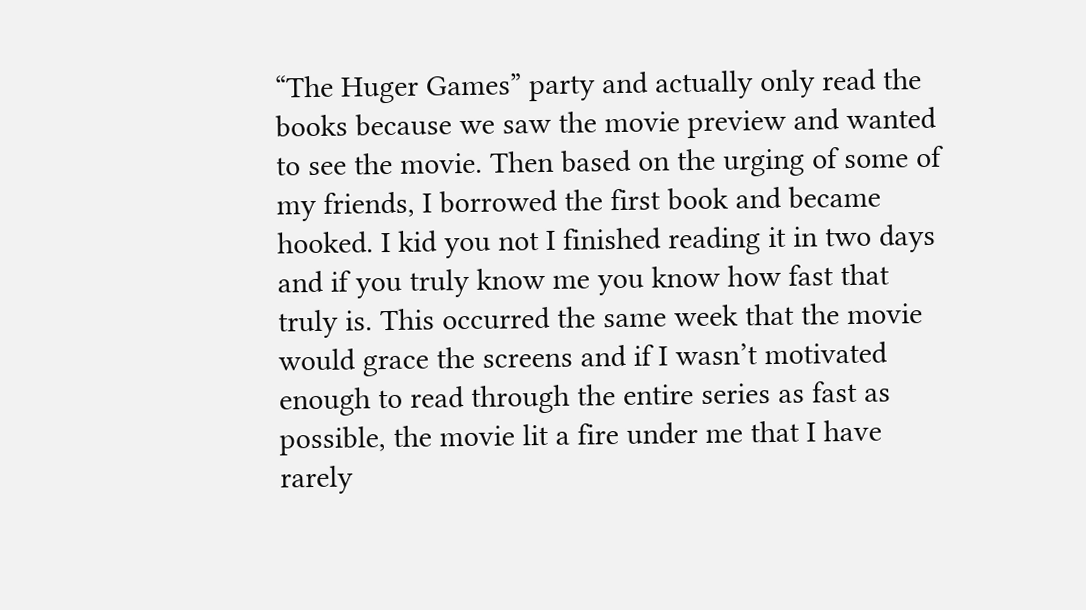“The Huger Games” party and actually only read the books because we saw the movie preview and wanted to see the movie. Then based on the urging of some of my friends, I borrowed the first book and became hooked. I kid you not I finished reading it in two days and if you truly know me you know how fast that truly is. This occurred the same week that the movie would grace the screens and if I wasn’t motivated enough to read through the entire series as fast as possible, the movie lit a fire under me that I have rarely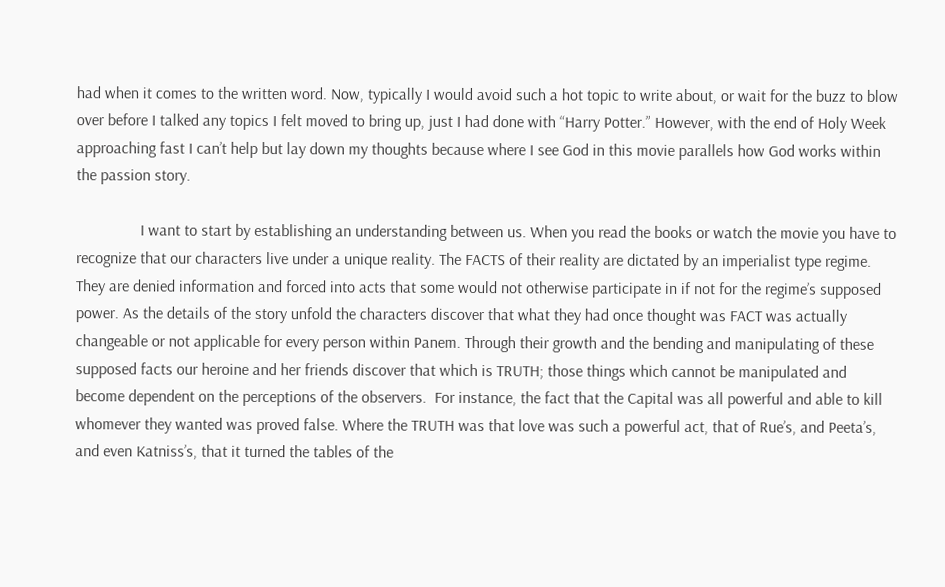had when it comes to the written word. Now, typically I would avoid such a hot topic to write about, or wait for the buzz to blow over before I talked any topics I felt moved to bring up, just I had done with “Harry Potter.” However, with the end of Holy Week approaching fast I can’t help but lay down my thoughts because where I see God in this movie parallels how God works within the passion story.

                I want to start by establishing an understanding between us. When you read the books or watch the movie you have to recognize that our characters live under a unique reality. The FACTS of their reality are dictated by an imperialist type regime. They are denied information and forced into acts that some would not otherwise participate in if not for the regime’s supposed power. As the details of the story unfold the characters discover that what they had once thought was FACT was actually changeable or not applicable for every person within Panem. Through their growth and the bending and manipulating of these supposed facts our heroine and her friends discover that which is TRUTH; those things which cannot be manipulated and become dependent on the perceptions of the observers.  For instance, the fact that the Capital was all powerful and able to kill whomever they wanted was proved false. Where the TRUTH was that love was such a powerful act, that of Rue’s, and Peeta’s, and even Katniss’s, that it turned the tables of the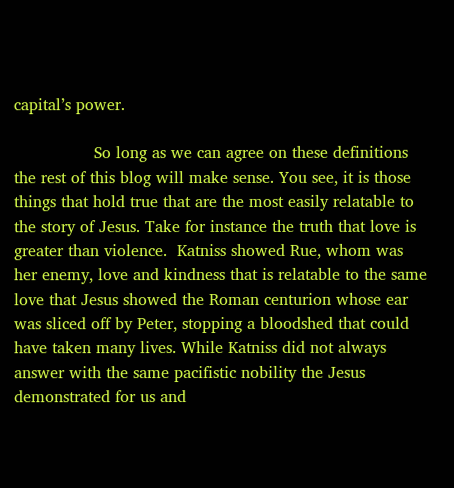capital’s power.

                So long as we can agree on these definitions the rest of this blog will make sense. You see, it is those things that hold true that are the most easily relatable to the story of Jesus. Take for instance the truth that love is greater than violence.  Katniss showed Rue, whom was her enemy, love and kindness that is relatable to the same love that Jesus showed the Roman centurion whose ear was sliced off by Peter, stopping a bloodshed that could have taken many lives. While Katniss did not always answer with the same pacifistic nobility the Jesus demonstrated for us and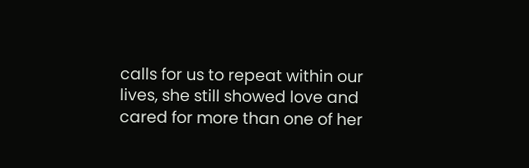calls for us to repeat within our lives, she still showed love and cared for more than one of her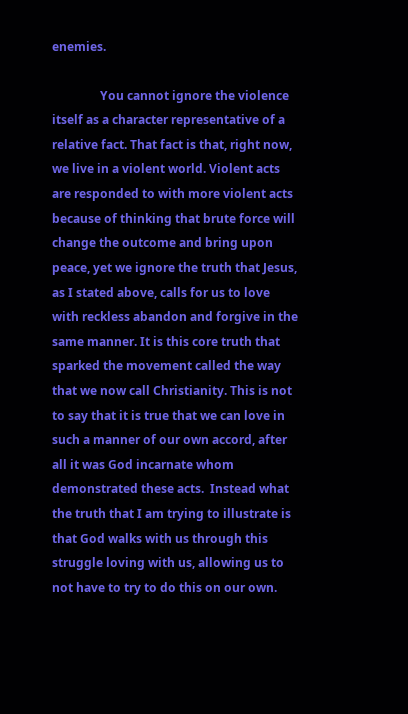enemies.

                You cannot ignore the violence itself as a character representative of a relative fact. That fact is that, right now, we live in a violent world. Violent acts are responded to with more violent acts because of thinking that brute force will change the outcome and bring upon peace, yet we ignore the truth that Jesus, as I stated above, calls for us to love with reckless abandon and forgive in the same manner. It is this core truth that sparked the movement called the way that we now call Christianity. This is not to say that it is true that we can love in such a manner of our own accord, after all it was God incarnate whom demonstrated these acts.  Instead what the truth that I am trying to illustrate is that God walks with us through this struggle loving with us, allowing us to not have to try to do this on our own.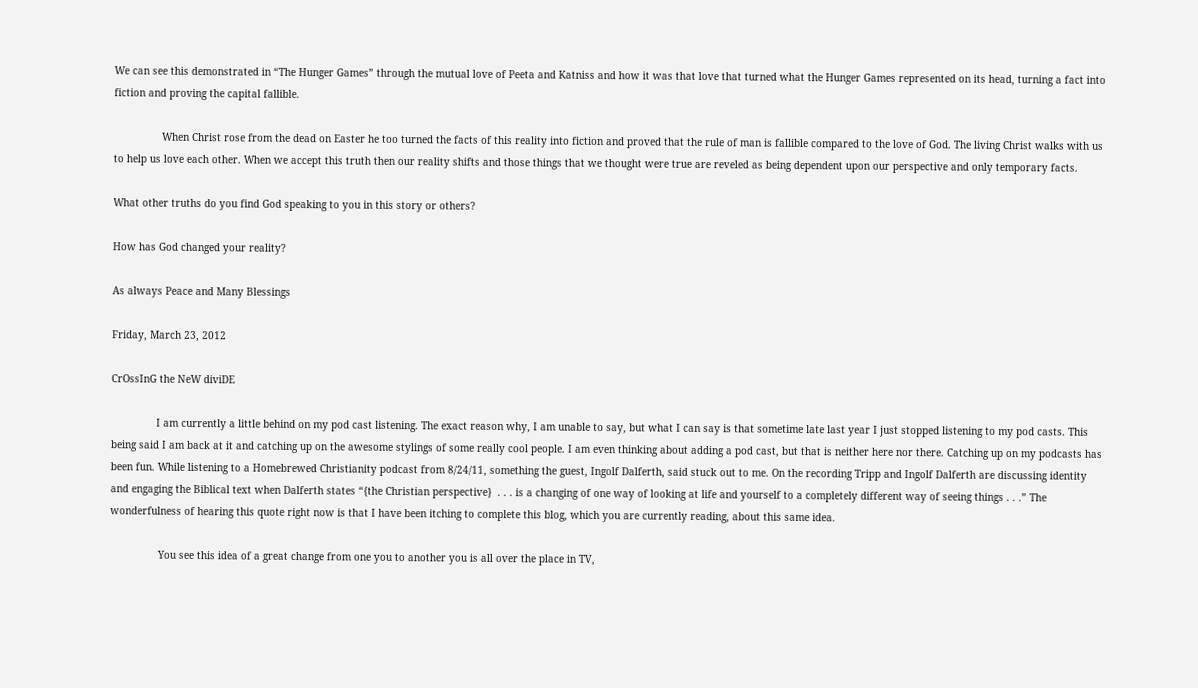We can see this demonstrated in “The Hunger Games” through the mutual love of Peeta and Katniss and how it was that love that turned what the Hunger Games represented on its head, turning a fact into fiction and proving the capital fallible.

                When Christ rose from the dead on Easter he too turned the facts of this reality into fiction and proved that the rule of man is fallible compared to the love of God. The living Christ walks with us to help us love each other. When we accept this truth then our reality shifts and those things that we thought were true are reveled as being dependent upon our perspective and only temporary facts.

What other truths do you find God speaking to you in this story or others?

How has God changed your reality?

As always Peace and Many Blessings

Friday, March 23, 2012

CrOssInG the NeW diviDE

               I am currently a little behind on my pod cast listening. The exact reason why, I am unable to say, but what I can say is that sometime late last year I just stopped listening to my pod casts. This being said I am back at it and catching up on the awesome stylings of some really cool people. I am even thinking about adding a pod cast, but that is neither here nor there. Catching up on my podcasts has been fun. While listening to a Homebrewed Christianity podcast from 8/24/11, something the guest, Ingolf Dalferth, said stuck out to me. On the recording Tripp and Ingolf Dalferth are discussing identity and engaging the Biblical text when Dalferth states “{the Christian perspective}  . . . is a changing of one way of looking at life and yourself to a completely different way of seeing things . . .” The wonderfulness of hearing this quote right now is that I have been itching to complete this blog, which you are currently reading, about this same idea.

                You see this idea of a great change from one you to another you is all over the place in TV,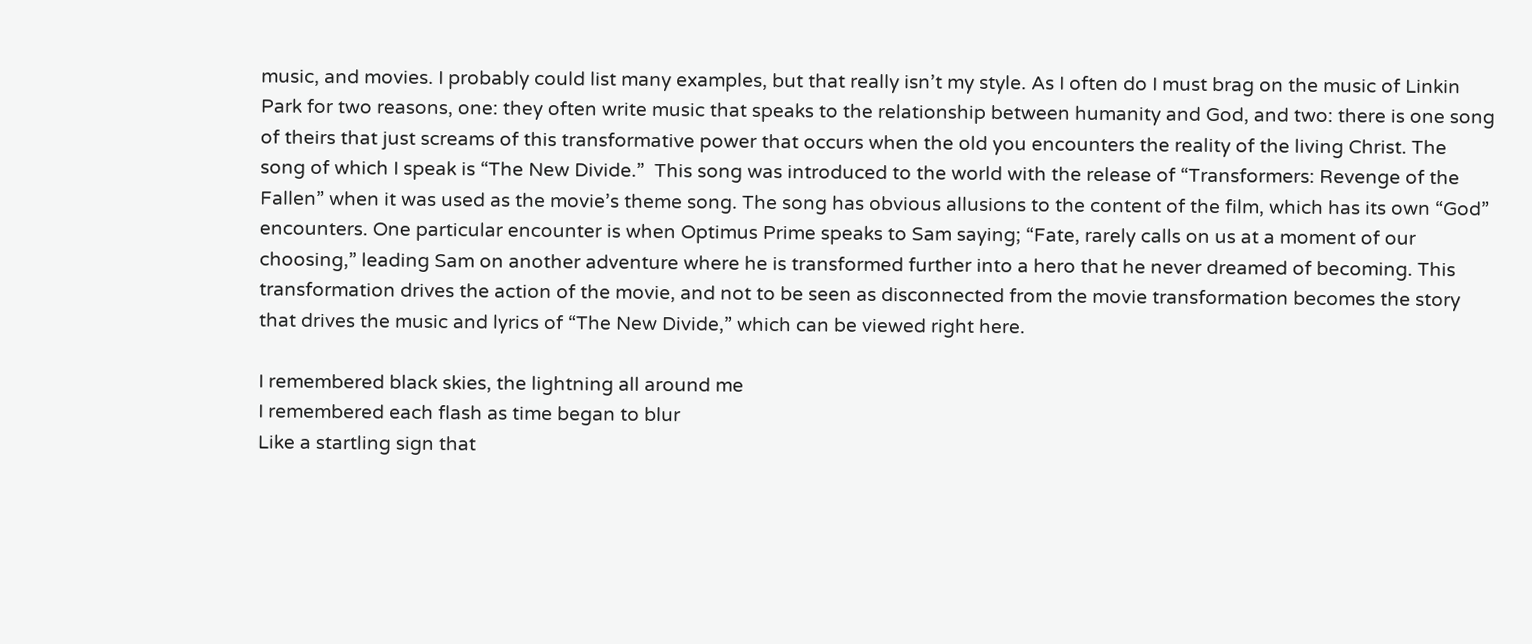music, and movies. I probably could list many examples, but that really isn’t my style. As I often do I must brag on the music of Linkin Park for two reasons, one: they often write music that speaks to the relationship between humanity and God, and two: there is one song of theirs that just screams of this transformative power that occurs when the old you encounters the reality of the living Christ. The song of which I speak is “The New Divide.”  This song was introduced to the world with the release of “Transformers: Revenge of the Fallen” when it was used as the movie’s theme song. The song has obvious allusions to the content of the film, which has its own “God” encounters. One particular encounter is when Optimus Prime speaks to Sam saying; “Fate, rarely calls on us at a moment of our choosing,” leading Sam on another adventure where he is transformed further into a hero that he never dreamed of becoming. This transformation drives the action of the movie, and not to be seen as disconnected from the movie transformation becomes the story that drives the music and lyrics of “The New Divide,” which can be viewed right here.

I remembered black skies, the lightning all around me
I remembered each flash as time began to blur
Like a startling sign that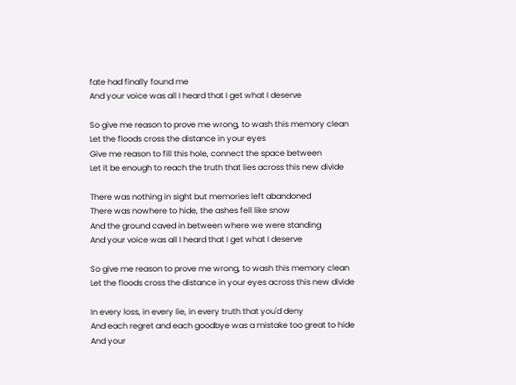fate had finally found me
And your voice was all I heard that I get what I deserve

So give me reason to prove me wrong, to wash this memory clean
Let the floods cross the distance in your eyes
Give me reason to fill this hole, connect the space between
Let it be enough to reach the truth that lies across this new divide

There was nothing in sight but memories left abandoned
There was nowhere to hide, the ashes fell like snow
And the ground caved in between where we were standing
And your voice was all I heard that I get what I deserve

So give me reason to prove me wrong, to wash this memory clean
Let the floods cross the distance in your eyes across this new divide

In every loss, in every lie, in every truth that you'd deny
And each regret and each goodbye was a mistake too great to hide
And your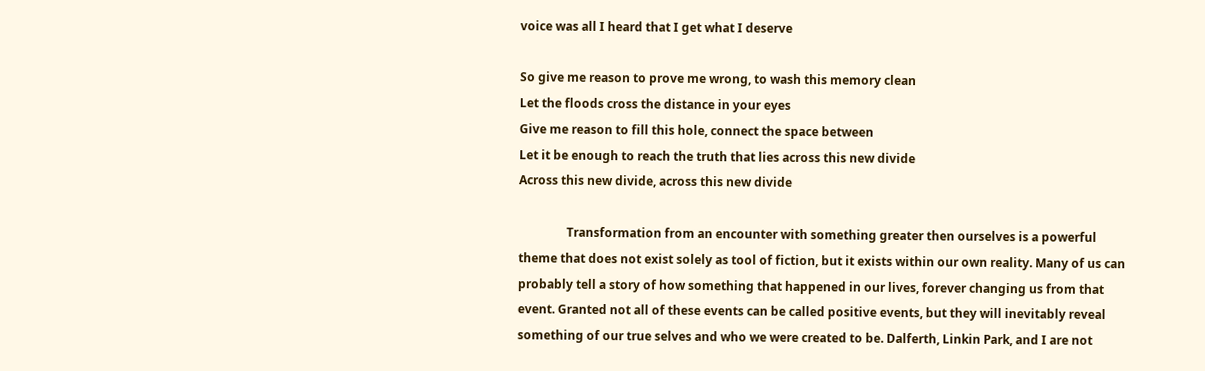voice was all I heard that I get what I deserve

So give me reason to prove me wrong, to wash this memory clean
Let the floods cross the distance in your eyes
Give me reason to fill this hole, connect the space between
Let it be enough to reach the truth that lies across this new divide
Across this new divide, across this new divide

                Transformation from an encounter with something greater then ourselves is a powerful theme that does not exist solely as tool of fiction, but it exists within our own reality. Many of us can probably tell a story of how something that happened in our lives, forever changing us from that event. Granted not all of these events can be called positive events, but they will inevitably reveal something of our true selves and who we were created to be. Dalferth, Linkin Park, and I are not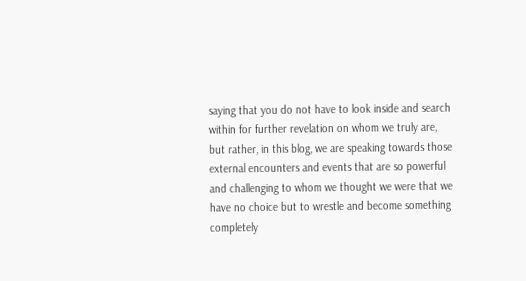saying that you do not have to look inside and search within for further revelation on whom we truly are, but rather, in this blog, we are speaking towards those external encounters and events that are so powerful and challenging to whom we thought we were that we have no choice but to wrestle and become something completely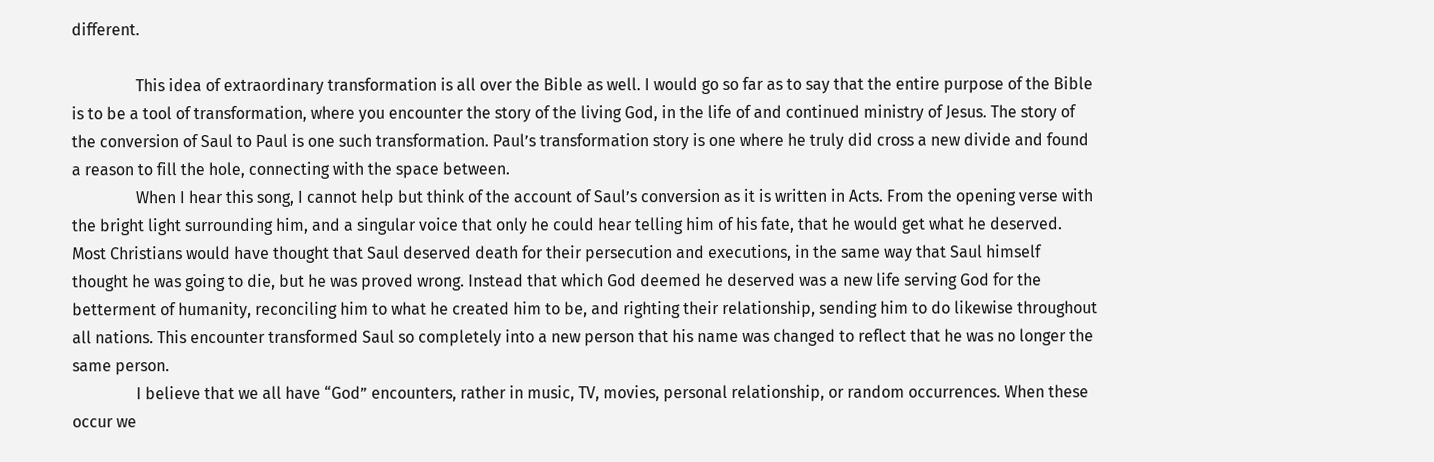different.

                This idea of extraordinary transformation is all over the Bible as well. I would go so far as to say that the entire purpose of the Bible is to be a tool of transformation, where you encounter the story of the living God, in the life of and continued ministry of Jesus. The story of the conversion of Saul to Paul is one such transformation. Paul’s transformation story is one where he truly did cross a new divide and found a reason to fill the hole, connecting with the space between.
                When I hear this song, I cannot help but think of the account of Saul’s conversion as it is written in Acts. From the opening verse with the bright light surrounding him, and a singular voice that only he could hear telling him of his fate, that he would get what he deserved. Most Christians would have thought that Saul deserved death for their persecution and executions, in the same way that Saul himself thought he was going to die, but he was proved wrong. Instead that which God deemed he deserved was a new life serving God for the betterment of humanity, reconciling him to what he created him to be, and righting their relationship, sending him to do likewise throughout all nations. This encounter transformed Saul so completely into a new person that his name was changed to reflect that he was no longer the same person.
                I believe that we all have “God” encounters, rather in music, TV, movies, personal relationship, or random occurrences. When these occur we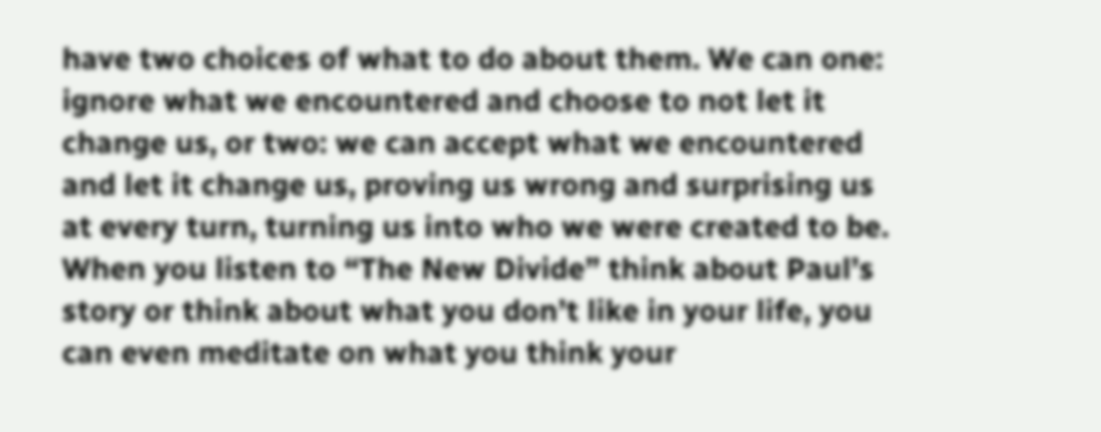have two choices of what to do about them. We can one: ignore what we encountered and choose to not let it change us, or two: we can accept what we encountered and let it change us, proving us wrong and surprising us at every turn, turning us into who we were created to be. When you listen to “The New Divide” think about Paul’s story or think about what you don’t like in your life, you can even meditate on what you think your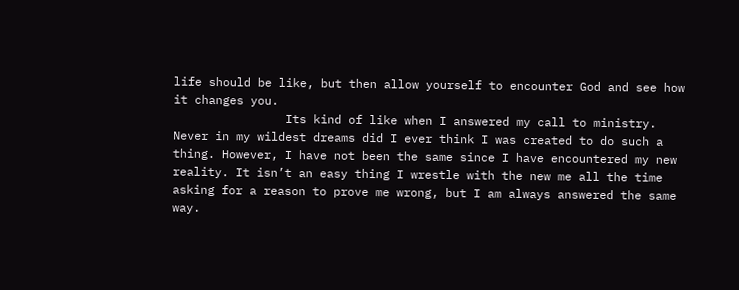life should be like, but then allow yourself to encounter God and see how it changes you.
                Its kind of like when I answered my call to ministry. Never in my wildest dreams did I ever think I was created to do such a thing. However, I have not been the same since I have encountered my new reality. It isn’t an easy thing I wrestle with the new me all the time asking for a reason to prove me wrong, but I am always answered the same way.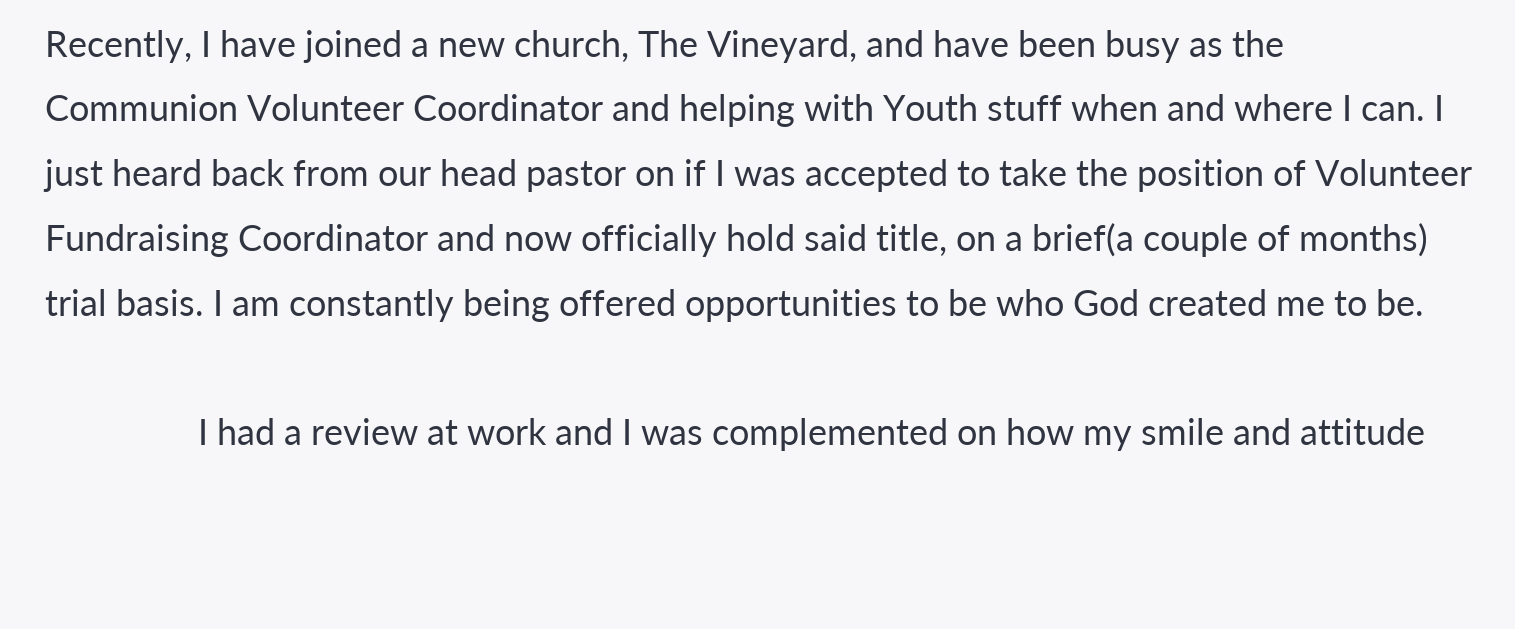Recently, I have joined a new church, The Vineyard, and have been busy as the Communion Volunteer Coordinator and helping with Youth stuff when and where I can. I just heard back from our head pastor on if I was accepted to take the position of Volunteer Fundraising Coordinator and now officially hold said title, on a brief(a couple of months) trial basis. I am constantly being offered opportunities to be who God created me to be.

                 I had a review at work and I was complemented on how my smile and attitude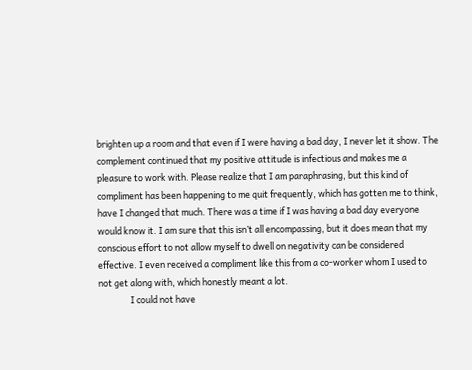brighten up a room and that even if I were having a bad day, I never let it show. The complement continued that my positive attitude is infectious and makes me a pleasure to work with. Please realize that I am paraphrasing, but this kind of compliment has been happening to me quit frequently, which has gotten me to think, have I changed that much. There was a time if I was having a bad day everyone would know it. I am sure that this isn’t all encompassing, but it does mean that my conscious effort to not allow myself to dwell on negativity can be considered effective. I even received a compliment like this from a co-worker whom I used to not get along with, which honestly meant a lot.
                I could not have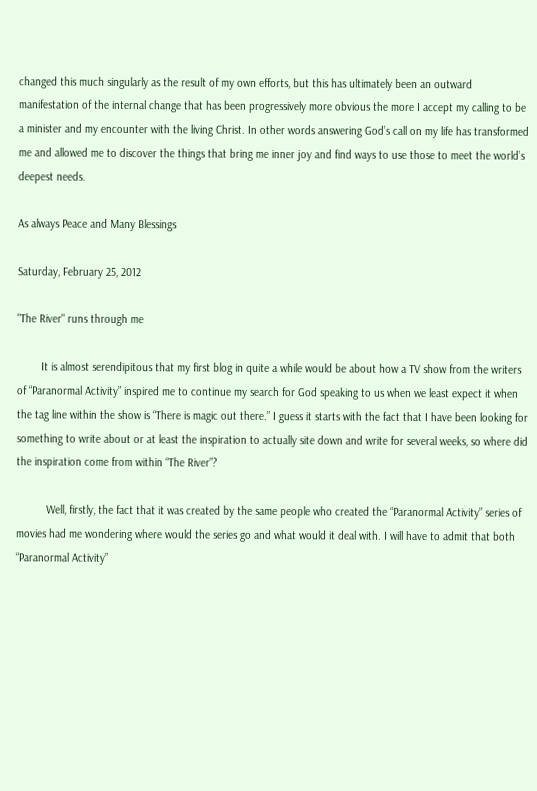changed this much singularly as the result of my own efforts, but this has ultimately been an outward manifestation of the internal change that has been progressively more obvious the more I accept my calling to be a minister and my encounter with the living Christ. In other words answering God’s call on my life has transformed me and allowed me to discover the things that bring me inner joy and find ways to use those to meet the world’s deepest needs.

As always Peace and Many Blessings

Saturday, February 25, 2012

"The River" runs through me

        It is almost serendipitous that my first blog in quite a while would be about how a TV show from the writers of “Paranormal Activity” inspired me to continue my search for God speaking to us when we least expect it when the tag line within the show is “There is magic out there.” I guess it starts with the fact that I have been looking for something to write about or at least the inspiration to actually site down and write for several weeks, so where did the inspiration come from within “The River”?

          Well, firstly, the fact that it was created by the same people who created the “Paranormal Activity” series of movies had me wondering where would the series go and what would it deal with. I will have to admit that both “Paranormal Activity”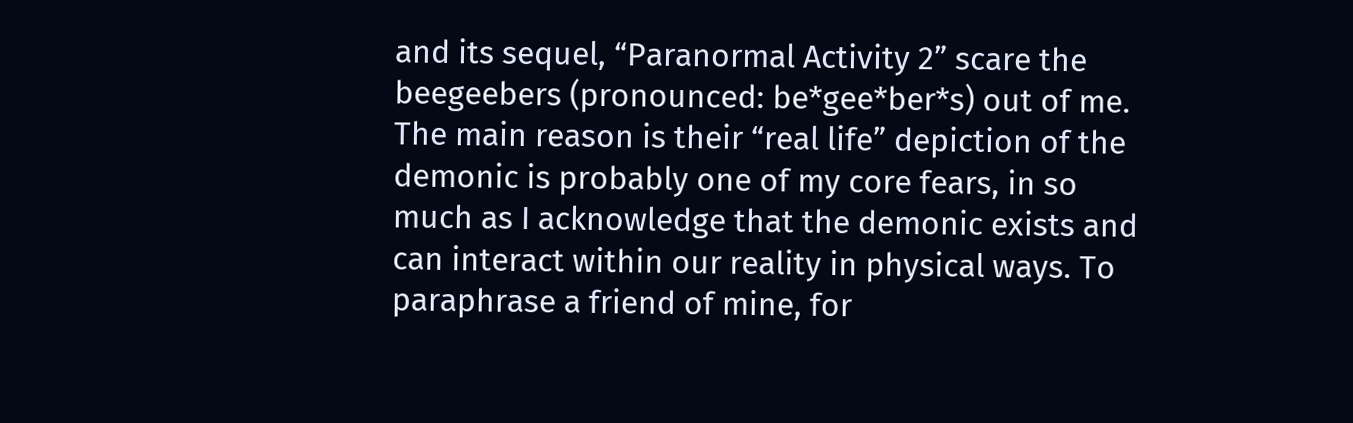and its sequel, “Paranormal Activity 2” scare the beegeebers (pronounced: be*gee*ber*s) out of me. The main reason is their “real life” depiction of the demonic is probably one of my core fears, in so much as I acknowledge that the demonic exists and can interact within our reality in physical ways. To paraphrase a friend of mine, for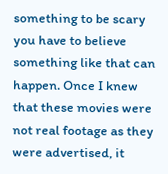something to be scary you have to believe something like that can happen. Once I knew that these movies were not real footage as they were advertised, it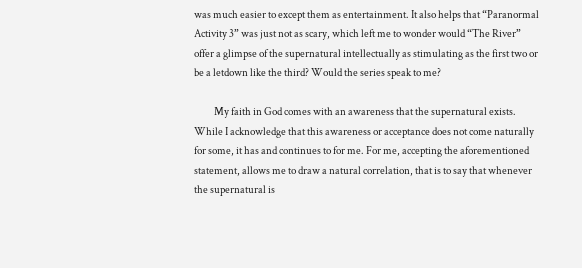was much easier to except them as entertainment. It also helps that “Paranormal Activity 3” was just not as scary, which left me to wonder would “The River” offer a glimpse of the supernatural intellectually as stimulating as the first two or be a letdown like the third? Would the series speak to me?

          My faith in God comes with an awareness that the supernatural exists. While I acknowledge that this awareness or acceptance does not come naturally for some, it has and continues to for me. For me, accepting the aforementioned statement, allows me to draw a natural correlation, that is to say that whenever the supernatural is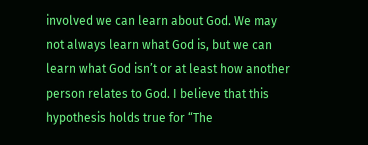involved we can learn about God. We may not always learn what God is, but we can learn what God isn’t or at least how another person relates to God. I believe that this hypothesis holds true for “The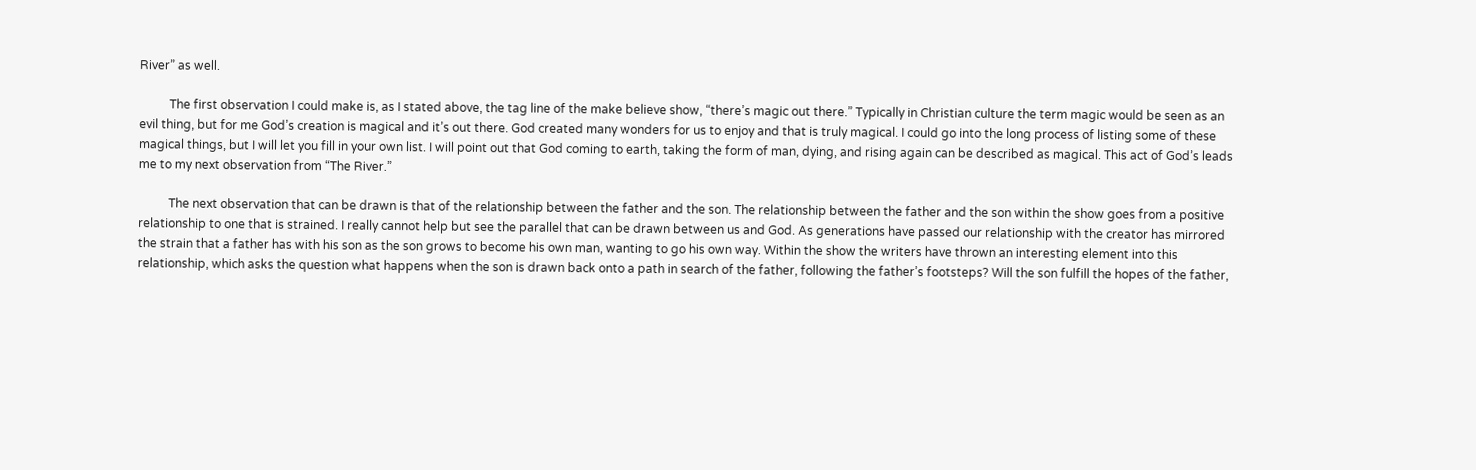River” as well.

          The first observation I could make is, as I stated above, the tag line of the make believe show, “there’s magic out there.” Typically in Christian culture the term magic would be seen as an evil thing, but for me God’s creation is magical and it’s out there. God created many wonders for us to enjoy and that is truly magical. I could go into the long process of listing some of these magical things, but I will let you fill in your own list. I will point out that God coming to earth, taking the form of man, dying, and rising again can be described as magical. This act of God’s leads me to my next observation from “The River.”

          The next observation that can be drawn is that of the relationship between the father and the son. The relationship between the father and the son within the show goes from a positive relationship to one that is strained. I really cannot help but see the parallel that can be drawn between us and God. As generations have passed our relationship with the creator has mirrored the strain that a father has with his son as the son grows to become his own man, wanting to go his own way. Within the show the writers have thrown an interesting element into this relationship, which asks the question what happens when the son is drawn back onto a path in search of the father, following the father’s footsteps? Will the son fulfill the hopes of the father,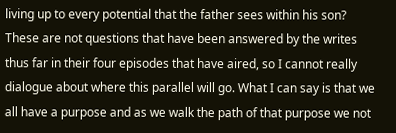living up to every potential that the father sees within his son? These are not questions that have been answered by the writes thus far in their four episodes that have aired, so I cannot really dialogue about where this parallel will go. What I can say is that we all have a purpose and as we walk the path of that purpose we not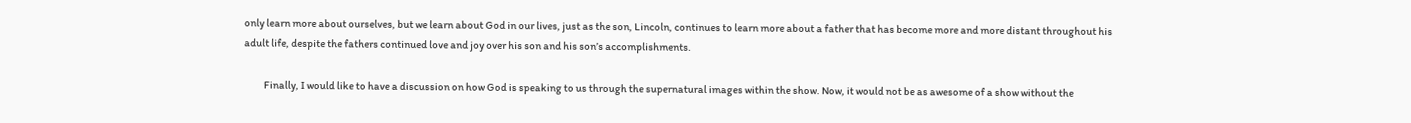only learn more about ourselves, but we learn about God in our lives, just as the son, Lincoln, continues to learn more about a father that has become more and more distant throughout his adult life, despite the fathers continued love and joy over his son and his son’s accomplishments.

          Finally, I would like to have a discussion on how God is speaking to us through the supernatural images within the show. Now, it would not be as awesome of a show without the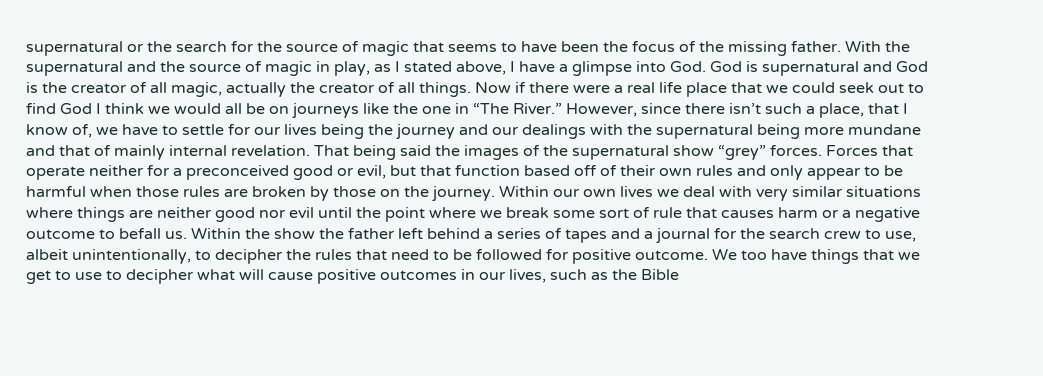supernatural or the search for the source of magic that seems to have been the focus of the missing father. With the supernatural and the source of magic in play, as I stated above, I have a glimpse into God. God is supernatural and God is the creator of all magic, actually the creator of all things. Now if there were a real life place that we could seek out to find God I think we would all be on journeys like the one in “The River.” However, since there isn’t such a place, that I know of, we have to settle for our lives being the journey and our dealings with the supernatural being more mundane and that of mainly internal revelation. That being said the images of the supernatural show “grey” forces. Forces that operate neither for a preconceived good or evil, but that function based off of their own rules and only appear to be harmful when those rules are broken by those on the journey. Within our own lives we deal with very similar situations where things are neither good nor evil until the point where we break some sort of rule that causes harm or a negative outcome to befall us. Within the show the father left behind a series of tapes and a journal for the search crew to use, albeit unintentionally, to decipher the rules that need to be followed for positive outcome. We too have things that we get to use to decipher what will cause positive outcomes in our lives, such as the Bible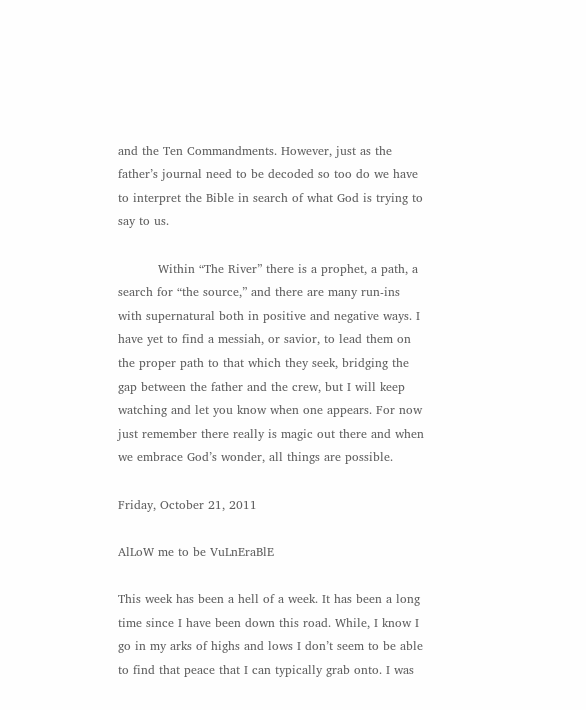and the Ten Commandments. However, just as the father’s journal need to be decoded so too do we have to interpret the Bible in search of what God is trying to say to us.

          Within “The River” there is a prophet, a path, a search for “the source,” and there are many run-ins with supernatural both in positive and negative ways. I have yet to find a messiah, or savior, to lead them on the proper path to that which they seek, bridging the gap between the father and the crew, but I will keep watching and let you know when one appears. For now just remember there really is magic out there and when we embrace God’s wonder, all things are possible.

Friday, October 21, 2011

AlLoW me to be VuLnEraBlE

This week has been a hell of a week. It has been a long time since I have been down this road. While, I know I go in my arks of highs and lows I don’t seem to be able to find that peace that I can typically grab onto. I was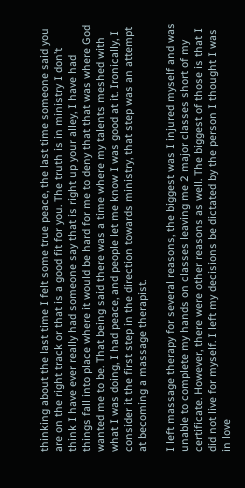thinking about the last time I felt some true peace, the last time someone said you are on the right track or that is a good fit for you. The truth is in ministry I don’t think I have ever really had someone say that is right up your alley, I have had things fall into place where it would be hard for me to deny that that was where God wanted me to be. That being said there was a time where my talents meshed with what I was doing, I had peace, and people let me know I was good at it. Ironically, I consider it the first step in the direction towards ministry, that step was an attempt at becoming a massage therapist.

I left massage therapy for several reasons, the biggest was I injured myself and was unable to complete my hands on classes leaving me 2 major classes short of my certificate. However, there were other reasons as well. The biggest of those is that I did not live for myself. I left my decisions be dictated by the person I thought I was in love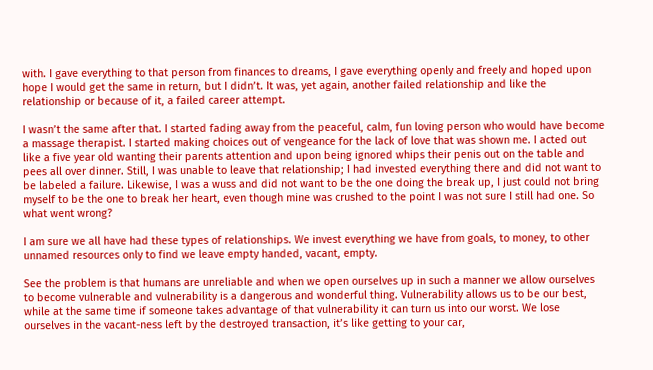with. I gave everything to that person from finances to dreams, I gave everything openly and freely and hoped upon hope I would get the same in return, but I didn’t. It was, yet again, another failed relationship and like the relationship or because of it, a failed career attempt.

I wasn’t the same after that. I started fading away from the peaceful, calm, fun loving person who would have become a massage therapist. I started making choices out of vengeance for the lack of love that was shown me. I acted out like a five year old wanting their parents attention and upon being ignored whips their penis out on the table and pees all over dinner. Still, I was unable to leave that relationship; I had invested everything there and did not want to be labeled a failure. Likewise, I was a wuss and did not want to be the one doing the break up, I just could not bring myself to be the one to break her heart, even though mine was crushed to the point I was not sure I still had one. So what went wrong?

I am sure we all have had these types of relationships. We invest everything we have from goals, to money, to other unnamed resources only to find we leave empty handed, vacant, empty.

See the problem is that humans are unreliable and when we open ourselves up in such a manner we allow ourselves to become vulnerable and vulnerability is a dangerous and wonderful thing. Vulnerability allows us to be our best, while at the same time if someone takes advantage of that vulnerability it can turn us into our worst. We lose ourselves in the vacant-ness left by the destroyed transaction, it’s like getting to your car,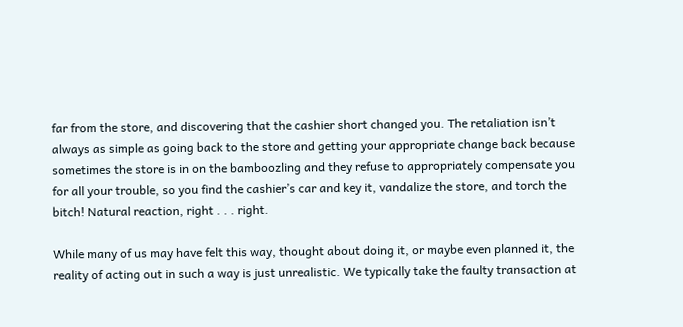far from the store, and discovering that the cashier short changed you. The retaliation isn’t always as simple as going back to the store and getting your appropriate change back because sometimes the store is in on the bamboozling and they refuse to appropriately compensate you for all your trouble, so you find the cashier’s car and key it, vandalize the store, and torch the bitch! Natural reaction, right . . . right.

While many of us may have felt this way, thought about doing it, or maybe even planned it, the reality of acting out in such a way is just unrealistic. We typically take the faulty transaction at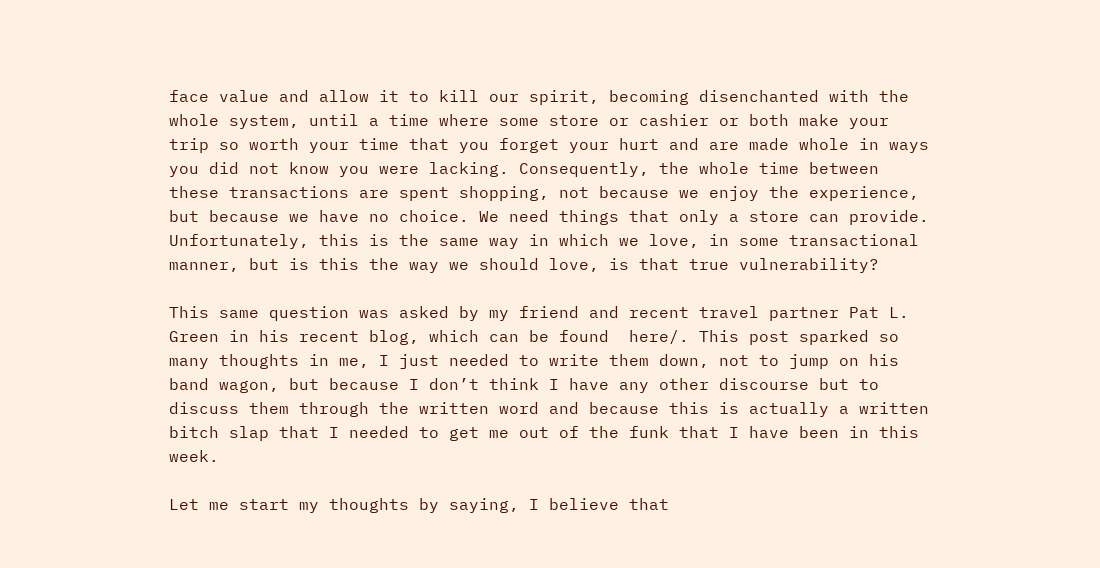face value and allow it to kill our spirit, becoming disenchanted with the whole system, until a time where some store or cashier or both make your trip so worth your time that you forget your hurt and are made whole in ways you did not know you were lacking. Consequently, the whole time between these transactions are spent shopping, not because we enjoy the experience, but because we have no choice. We need things that only a store can provide. Unfortunately, this is the same way in which we love, in some transactional manner, but is this the way we should love, is that true vulnerability?

This same question was asked by my friend and recent travel partner Pat L. Green in his recent blog, which can be found  here/. This post sparked so many thoughts in me, I just needed to write them down, not to jump on his band wagon, but because I don’t think I have any other discourse but to discuss them through the written word and because this is actually a written bitch slap that I needed to get me out of the funk that I have been in this week.

Let me start my thoughts by saying, I believe that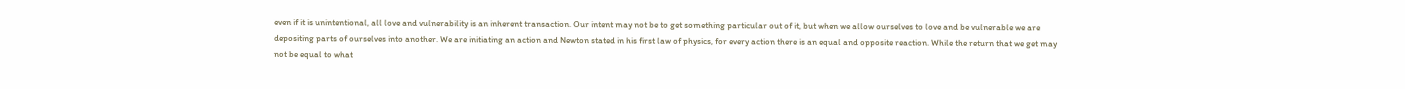even if it is unintentional, all love and vulnerability is an inherent transaction. Our intent may not be to get something particular out of it, but when we allow ourselves to love and be vulnerable we are depositing parts of ourselves into another. We are initiating an action and Newton stated in his first law of physics, for every action there is an equal and opposite reaction. While the return that we get may not be equal to what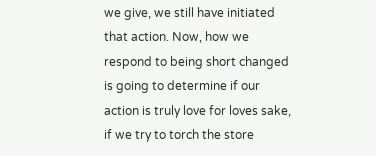we give, we still have initiated that action. Now, how we respond to being short changed is going to determine if our action is truly love for loves sake, if we try to torch the store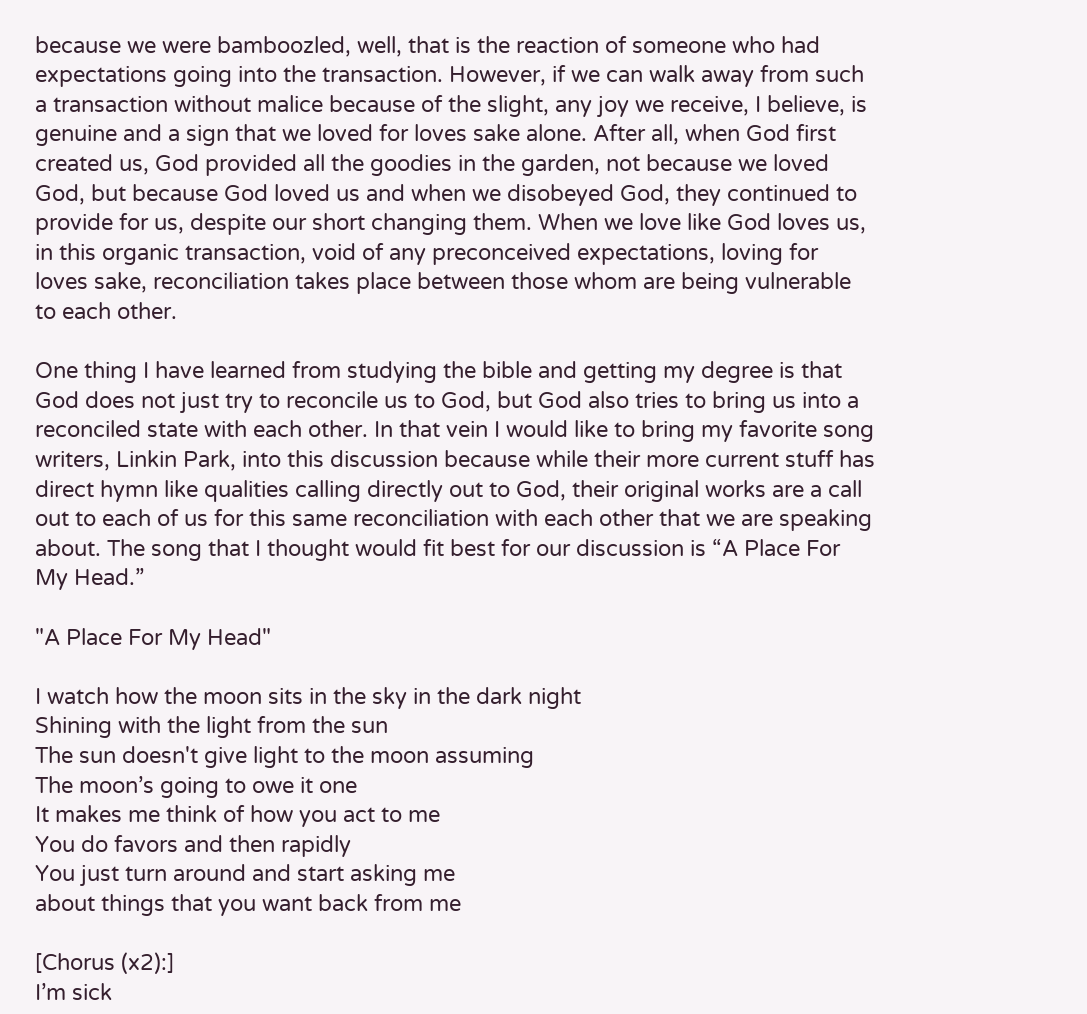because we were bamboozled, well, that is the reaction of someone who had expectations going into the transaction. However, if we can walk away from such a transaction without malice because of the slight, any joy we receive, I believe, is genuine and a sign that we loved for loves sake alone. After all, when God first created us, God provided all the goodies in the garden, not because we loved God, but because God loved us and when we disobeyed God, they continued to provide for us, despite our short changing them. When we love like God loves us, in this organic transaction, void of any preconceived expectations, loving for loves sake, reconciliation takes place between those whom are being vulnerable to each other.

One thing I have learned from studying the bible and getting my degree is that God does not just try to reconcile us to God, but God also tries to bring us into a reconciled state with each other. In that vein I would like to bring my favorite song writers, Linkin Park, into this discussion because while their more current stuff has direct hymn like qualities calling directly out to God, their original works are a call out to each of us for this same reconciliation with each other that we are speaking about. The song that I thought would fit best for our discussion is “A Place For My Head.”

"A Place For My Head"

I watch how the moon sits in the sky in the dark night
Shining with the light from the sun
The sun doesn't give light to the moon assuming
The moon’s going to owe it one
It makes me think of how you act to me
You do favors and then rapidly
You just turn around and start asking me
about things that you want back from me

[Chorus (x2):]
I’m sick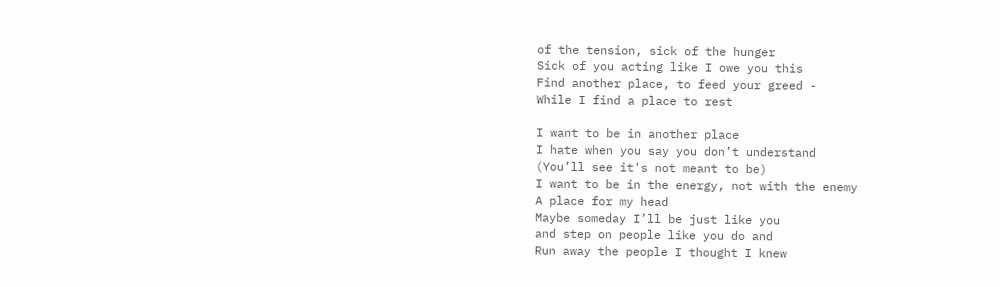of the tension, sick of the hunger
Sick of you acting like I owe you this
Find another place, to feed your greed -
While I find a place to rest

I want to be in another place
I hate when you say you don’t understand
(You’ll see it's not meant to be)
I want to be in the energy, not with the enemy
A place for my head
Maybe someday I’ll be just like you
and step on people like you do and
Run away the people I thought I knew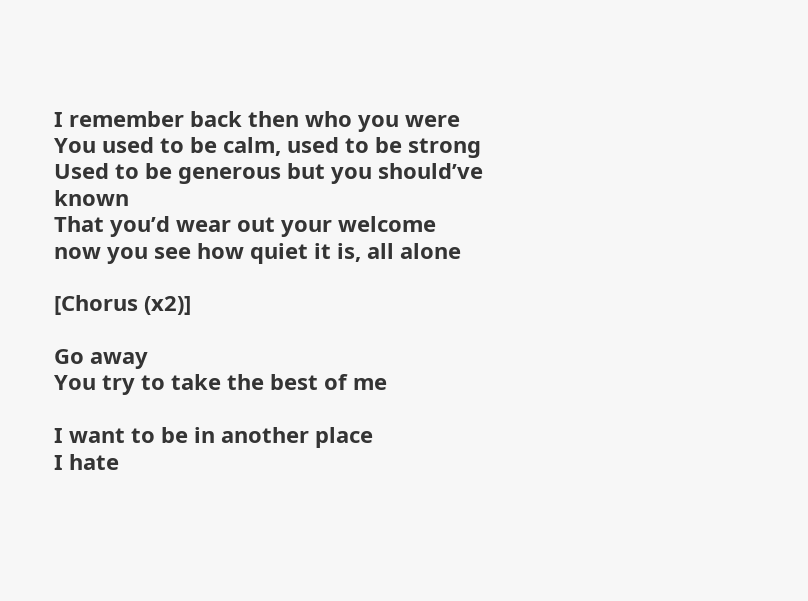I remember back then who you were
You used to be calm, used to be strong
Used to be generous but you should’ve known
That you’d wear out your welcome
now you see how quiet it is, all alone

[Chorus (x2)]

Go away
You try to take the best of me

I want to be in another place
I hate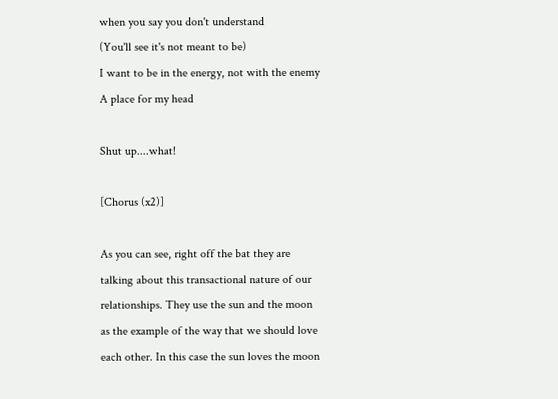when you say you don't understand
(You'll see it's not meant to be)
I want to be in the energy, not with the enemy
A place for my head

Shut up....what!

[Chorus (x2)]

As you can see, right off the bat they are talking about this transactional nature of our relationships. They use the sun and the moon as the example of the way that we should love each other. In this case the sun loves the moon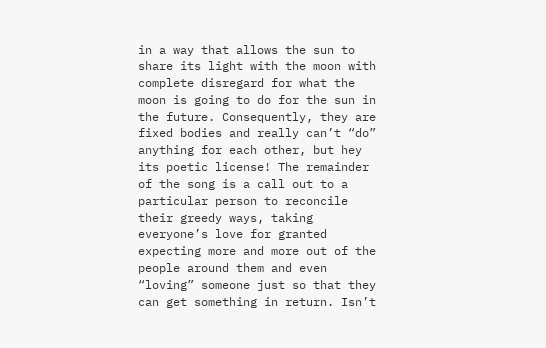in a way that allows the sun to share its light with the moon with complete disregard for what the moon is going to do for the sun in the future. Consequently, they are fixed bodies and really can’t “do” anything for each other, but hey its poetic license! The remainder of the song is a call out to a particular person to reconcile their greedy ways, taking everyone’s love for granted expecting more and more out of the people around them and even “loving” someone just so that they can get something in return. Isn’t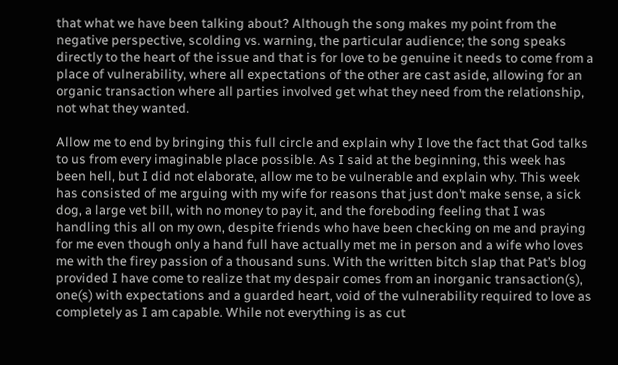that what we have been talking about? Although the song makes my point from the negative perspective, scolding vs. warning, the particular audience; the song speaks directly to the heart of the issue and that is for love to be genuine it needs to come from a place of vulnerability, where all expectations of the other are cast aside, allowing for an organic transaction where all parties involved get what they need from the relationship, not what they wanted.

Allow me to end by bringing this full circle and explain why I love the fact that God talks to us from every imaginable place possible. As I said at the beginning, this week has been hell, but I did not elaborate, allow me to be vulnerable and explain why. This week has consisted of me arguing with my wife for reasons that just don’t make sense, a sick dog, a large vet bill, with no money to pay it, and the foreboding feeling that I was handling this all on my own, despite friends who have been checking on me and praying for me even though only a hand full have actually met me in person and a wife who loves me with the firey passion of a thousand suns. With the written bitch slap that Pat’s blog provided I have come to realize that my despair comes from an inorganic transaction(s), one(s) with expectations and a guarded heart, void of the vulnerability required to love as completely as I am capable. While not everything is as cut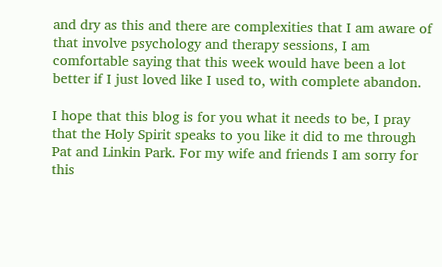and dry as this and there are complexities that I am aware of that involve psychology and therapy sessions, I am comfortable saying that this week would have been a lot better if I just loved like I used to, with complete abandon.

I hope that this blog is for you what it needs to be, I pray that the Holy Spirit speaks to you like it did to me through Pat and Linkin Park. For my wife and friends I am sorry for this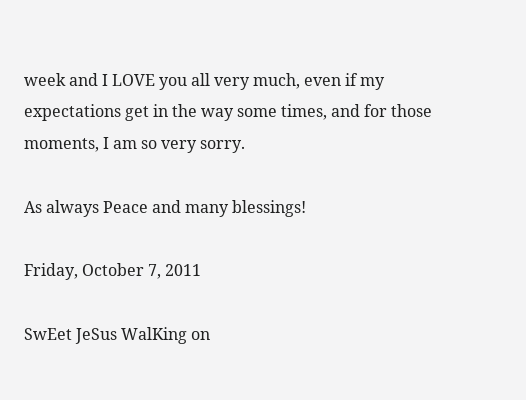week and I LOVE you all very much, even if my expectations get in the way some times, and for those moments, I am so very sorry.

As always Peace and many blessings!

Friday, October 7, 2011

SwEet JeSus WalKing on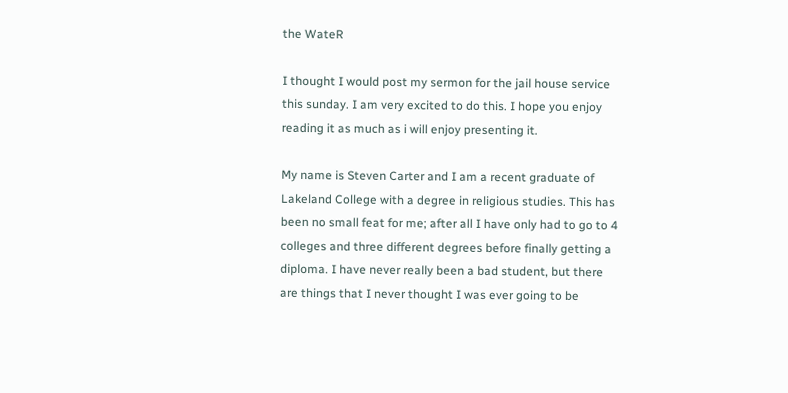the WateR

I thought I would post my sermon for the jail house service this sunday. I am very excited to do this. I hope you enjoy reading it as much as i will enjoy presenting it.

My name is Steven Carter and I am a recent graduate of Lakeland College with a degree in religious studies. This has been no small feat for me; after all I have only had to go to 4 colleges and three different degrees before finally getting a diploma. I have never really been a bad student, but there are things that I never thought I was ever going to be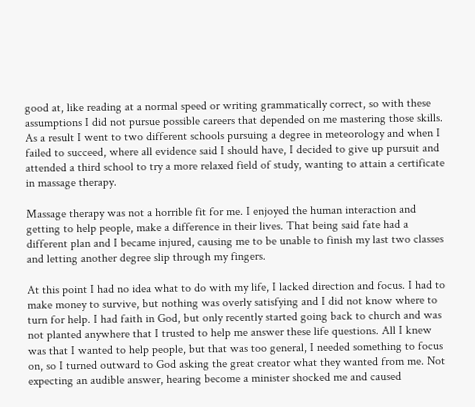good at, like reading at a normal speed or writing grammatically correct, so with these assumptions I did not pursue possible careers that depended on me mastering those skills. As a result I went to two different schools pursuing a degree in meteorology and when I failed to succeed, where all evidence said I should have, I decided to give up pursuit and attended a third school to try a more relaxed field of study, wanting to attain a certificate in massage therapy.

Massage therapy was not a horrible fit for me. I enjoyed the human interaction and getting to help people, make a difference in their lives. That being said fate had a different plan and I became injured, causing me to be unable to finish my last two classes and letting another degree slip through my fingers.

At this point I had no idea what to do with my life, I lacked direction and focus. I had to make money to survive, but nothing was overly satisfying and I did not know where to turn for help. I had faith in God, but only recently started going back to church and was not planted anywhere that I trusted to help me answer these life questions. All I knew was that I wanted to help people, but that was too general, I needed something to focus on, so I turned outward to God asking the great creator what they wanted from me. Not expecting an audible answer, hearing become a minister shocked me and caused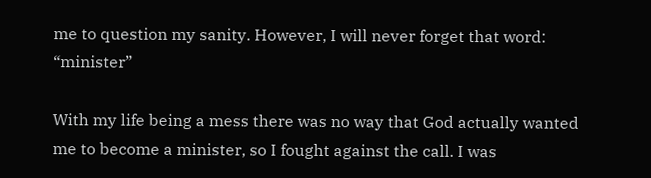me to question my sanity. However, I will never forget that word: “minister”

With my life being a mess there was no way that God actually wanted me to become a minister, so I fought against the call. I was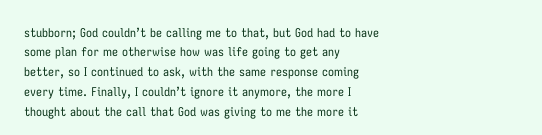stubborn; God couldn’t be calling me to that, but God had to have some plan for me otherwise how was life going to get any better, so I continued to ask, with the same response coming every time. Finally, I couldn’t ignore it anymore, the more I thought about the call that God was giving to me the more it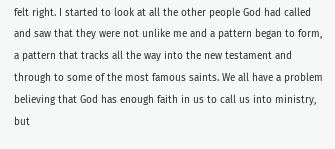felt right. I started to look at all the other people God had called and saw that they were not unlike me and a pattern began to form, a pattern that tracks all the way into the new testament and through to some of the most famous saints. We all have a problem believing that God has enough faith in us to call us into ministry, but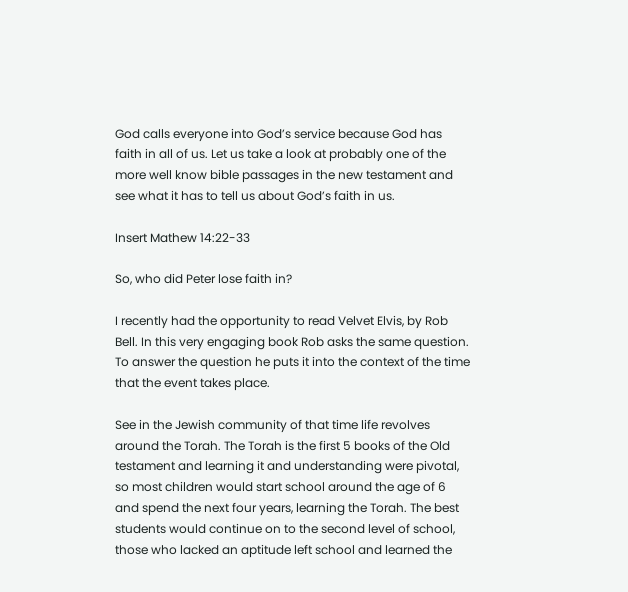God calls everyone into God’s service because God has faith in all of us. Let us take a look at probably one of the more well know bible passages in the new testament and see what it has to tell us about God’s faith in us.

Insert Mathew 14:22-33

So, who did Peter lose faith in?

I recently had the opportunity to read Velvet Elvis, by Rob Bell. In this very engaging book Rob asks the same question. To answer the question he puts it into the context of the time that the event takes place.

See in the Jewish community of that time life revolves around the Torah. The Torah is the first 5 books of the Old testament and learning it and understanding were pivotal, so most children would start school around the age of 6 and spend the next four years, learning the Torah. The best students would continue on to the second level of school, those who lacked an aptitude left school and learned the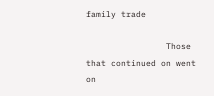family trade

                Those that continued on went on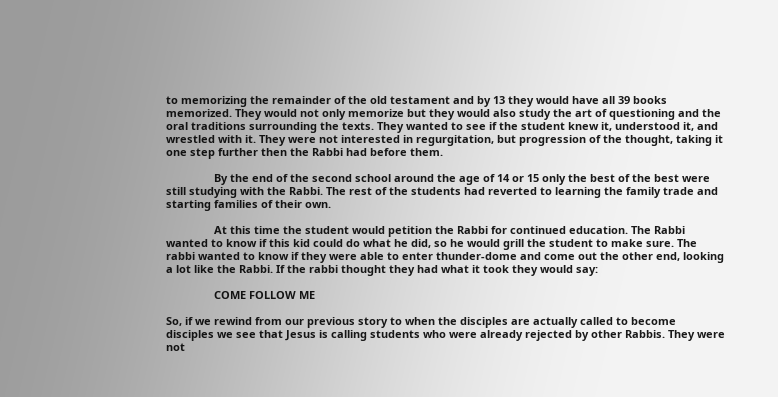to memorizing the remainder of the old testament and by 13 they would have all 39 books memorized. They would not only memorize but they would also study the art of questioning and the oral traditions surrounding the texts. They wanted to see if the student knew it, understood it, and wrestled with it. They were not interested in regurgitation, but progression of the thought, taking it one step further then the Rabbi had before them.

                By the end of the second school around the age of 14 or 15 only the best of the best were still studying with the Rabbi. The rest of the students had reverted to learning the family trade and starting families of their own.

                At this time the student would petition the Rabbi for continued education. The Rabbi wanted to know if this kid could do what he did, so he would grill the student to make sure. The rabbi wanted to know if they were able to enter thunder-dome and come out the other end, looking a lot like the Rabbi. If the rabbi thought they had what it took they would say:

                COME FOLLOW ME

So, if we rewind from our previous story to when the disciples are actually called to become disciples we see that Jesus is calling students who were already rejected by other Rabbis. They were not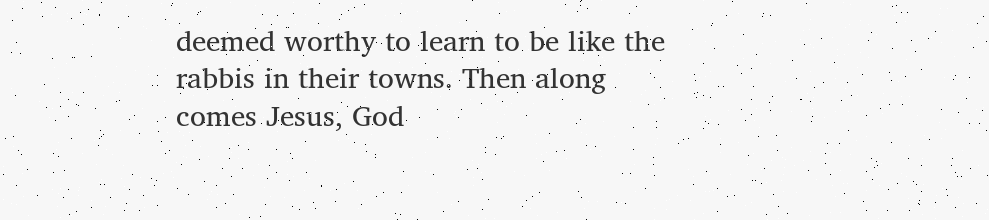deemed worthy to learn to be like the rabbis in their towns. Then along comes Jesus, God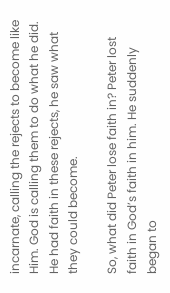incarnate, calling the rejects to become like Him. God is calling them to do what he did. He had faith in these rejects, he saw what they could become.

So, what did Peter lose faith in? Peter lost faith in God’s faith in him. He suddenly began to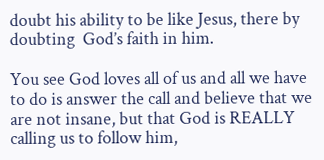doubt his ability to be like Jesus, there by doubting  God’s faith in him.

You see God loves all of us and all we have to do is answer the call and believe that we are not insane, but that God is REALLY calling us to follow him,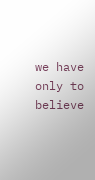we have only to believe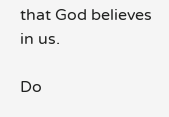that God believes in us.

Do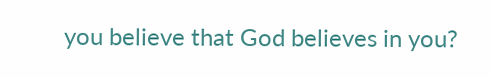you believe that God believes in you?